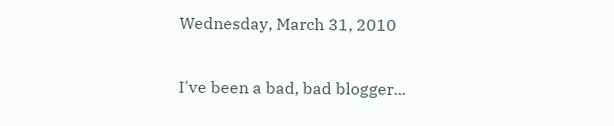Wednesday, March 31, 2010

I've been a bad, bad blogger...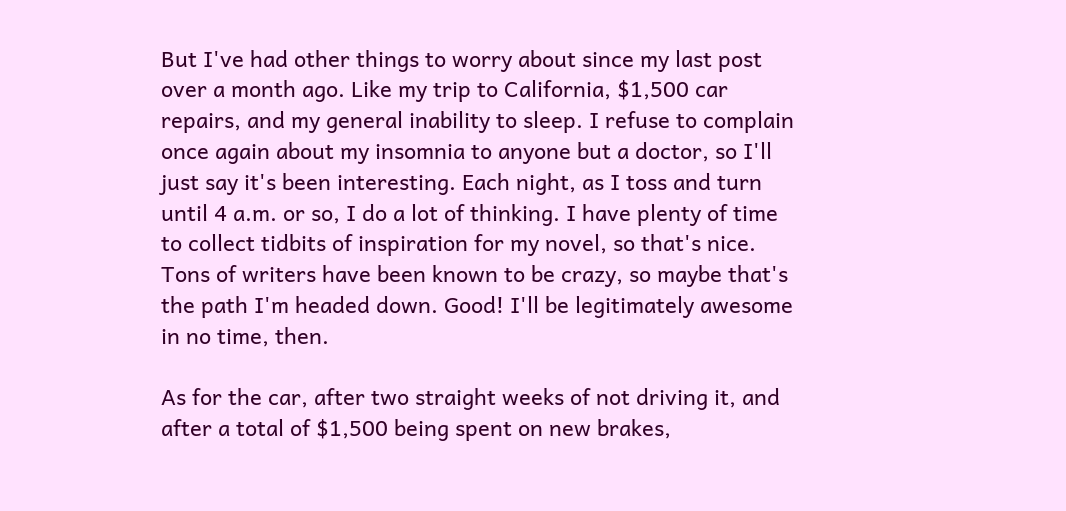But I've had other things to worry about since my last post over a month ago. Like my trip to California, $1,500 car repairs, and my general inability to sleep. I refuse to complain once again about my insomnia to anyone but a doctor, so I'll just say it's been interesting. Each night, as I toss and turn until 4 a.m. or so, I do a lot of thinking. I have plenty of time to collect tidbits of inspiration for my novel, so that's nice. Tons of writers have been known to be crazy, so maybe that's the path I'm headed down. Good! I'll be legitimately awesome in no time, then.

As for the car, after two straight weeks of not driving it, and after a total of $1,500 being spent on new brakes,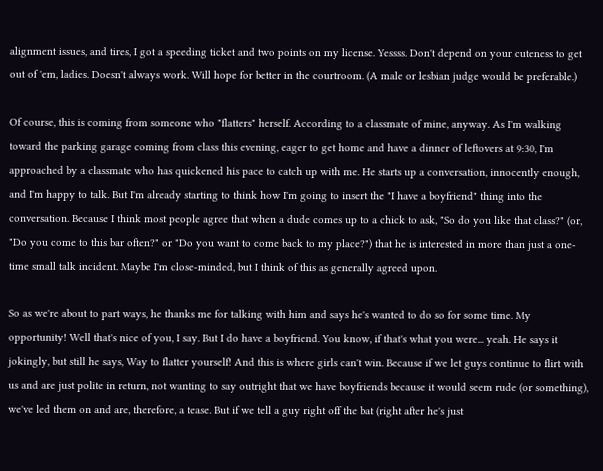alignment issues, and tires, I got a speeding ticket and two points on my license. Yessss. Don't depend on your cuteness to get out of 'em, ladies. Doesn't always work. Will hope for better in the courtroom. (A male or lesbian judge would be preferable.)

Of course, this is coming from someone who "flatters" herself. According to a classmate of mine, anyway. As I'm walking toward the parking garage coming from class this evening, eager to get home and have a dinner of leftovers at 9:30, I'm approached by a classmate who has quickened his pace to catch up with me. He starts up a conversation, innocently enough, and I'm happy to talk. But I'm already starting to think how I'm going to insert the "I have a boyfriend" thing into the conversation. Because I think most people agree that when a dude comes up to a chick to ask, "So do you like that class?" (or, "Do you come to this bar often?" or "Do you want to come back to my place?") that he is interested in more than just a one-time small talk incident. Maybe I'm close-minded, but I think of this as generally agreed upon.

So as we're about to part ways, he thanks me for talking with him and says he's wanted to do so for some time. My opportunity! Well that's nice of you, I say. But I do have a boyfriend. You know, if that's what you were... yeah. He says it jokingly, but still he says, Way to flatter yourself! And this is where girls can't win. Because if we let guys continue to flirt with us and are just polite in return, not wanting to say outright that we have boyfriends because it would seem rude (or something), we've led them on and are, therefore, a tease. But if we tell a guy right off the bat (right after he's just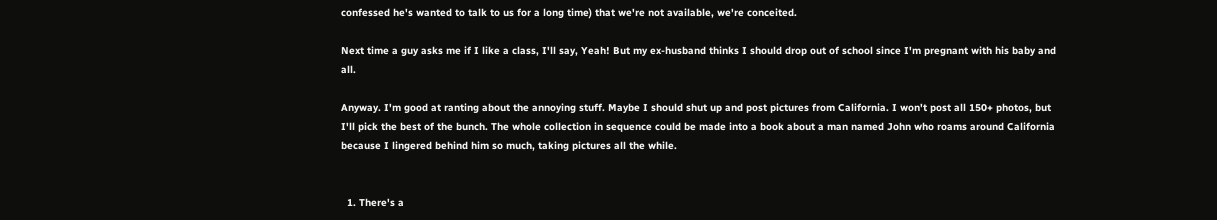confessed he's wanted to talk to us for a long time) that we're not available, we're conceited.

Next time a guy asks me if I like a class, I'll say, Yeah! But my ex-husband thinks I should drop out of school since I'm pregnant with his baby and all.

Anyway. I'm good at ranting about the annoying stuff. Maybe I should shut up and post pictures from California. I won't post all 150+ photos, but I'll pick the best of the bunch. The whole collection in sequence could be made into a book about a man named John who roams around California because I lingered behind him so much, taking pictures all the while.


  1. There's a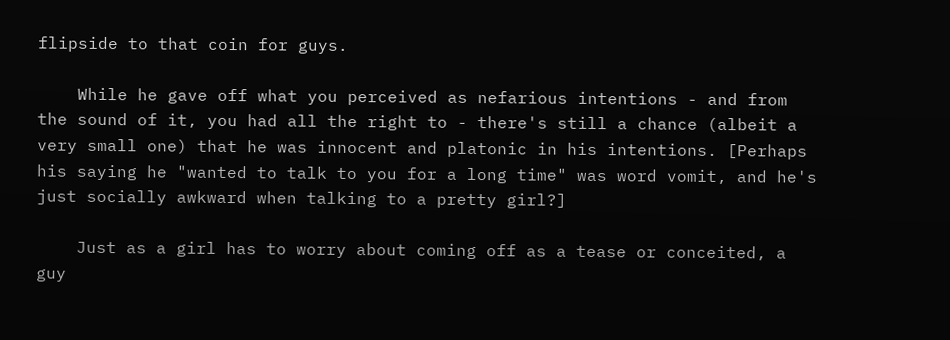flipside to that coin for guys.

    While he gave off what you perceived as nefarious intentions - and from the sound of it, you had all the right to - there's still a chance (albeit a very small one) that he was innocent and platonic in his intentions. [Perhaps his saying he "wanted to talk to you for a long time" was word vomit, and he's just socially awkward when talking to a pretty girl?]

    Just as a girl has to worry about coming off as a tease or conceited, a guy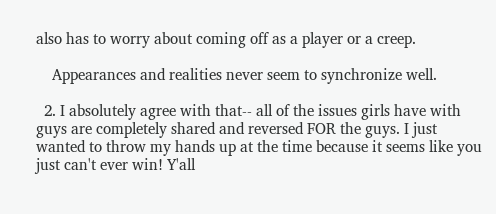also has to worry about coming off as a player or a creep.

    Appearances and realities never seem to synchronize well.

  2. I absolutely agree with that-- all of the issues girls have with guys are completely shared and reversed FOR the guys. I just wanted to throw my hands up at the time because it seems like you just can't ever win! Y'all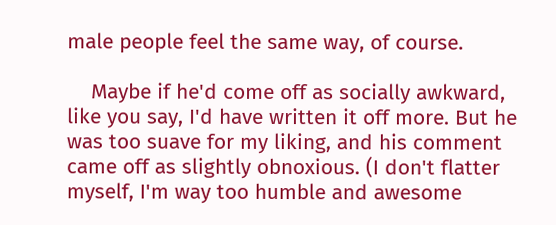male people feel the same way, of course.

    Maybe if he'd come off as socially awkward, like you say, I'd have written it off more. But he was too suave for my liking, and his comment came off as slightly obnoxious. (I don't flatter myself, I'm way too humble and awesome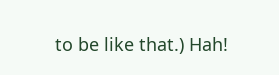to be like that.) Hah!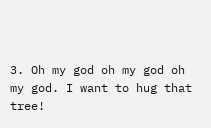3. Oh my god oh my god oh my god. I want to hug that tree!